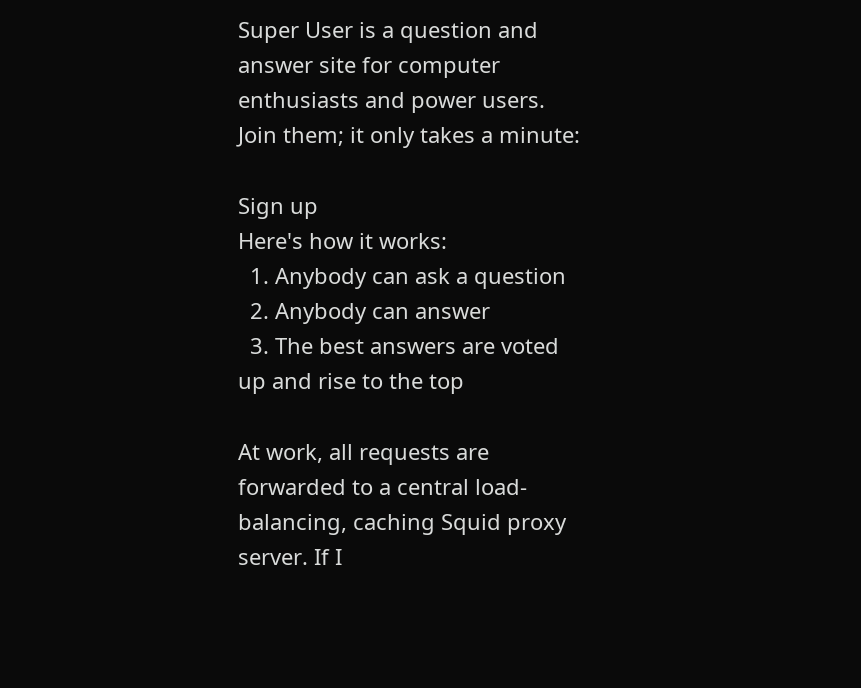Super User is a question and answer site for computer enthusiasts and power users. Join them; it only takes a minute:

Sign up
Here's how it works:
  1. Anybody can ask a question
  2. Anybody can answer
  3. The best answers are voted up and rise to the top

At work, all requests are forwarded to a central load-balancing, caching Squid proxy server. If I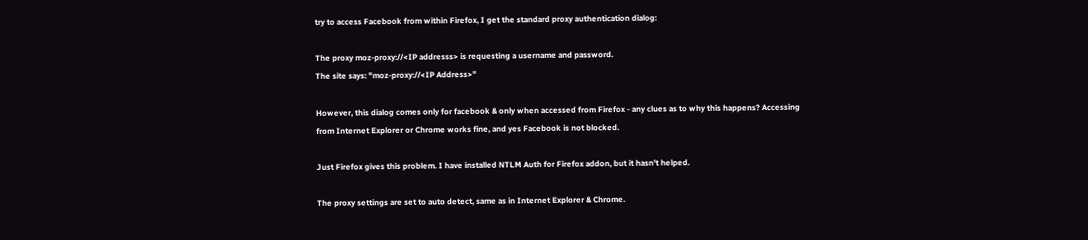try to access Facebook from within Firefox, I get the standard proxy authentication dialog:

The proxy moz-proxy://<IP addresss> is requesting a username and password.
The site says: "moz-proxy://<IP Address>"

However, this dialog comes only for facebook & only when accessed from Firefox - any clues as to why this happens? Accessing from Internet Explorer or Chrome works fine, and yes Facebook is not blocked.

Just Firefox gives this problem. I have installed NTLM Auth for Firefox addon, but it hasn't helped.

The proxy settings are set to auto detect, same as in Internet Explorer & Chrome.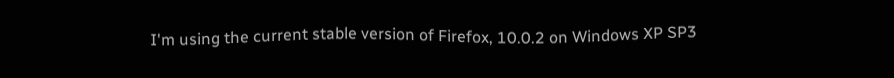I'm using the current stable version of Firefox, 10.0.2 on Windows XP SP3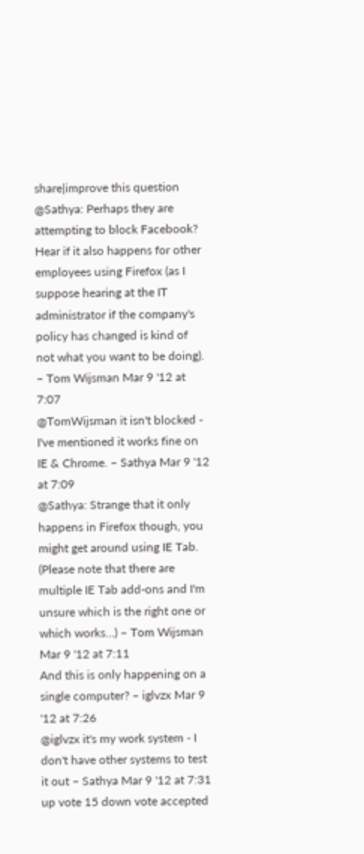share|improve this question
@Sathya: Perhaps they are attempting to block Facebook? Hear if it also happens for other employees using Firefox (as I suppose hearing at the IT administrator if the company's policy has changed is kind of not what you want to be doing). – Tom Wijsman Mar 9 '12 at 7:07
@TomWijsman it isn't blocked - I've mentioned it works fine on IE & Chrome. – Sathya Mar 9 '12 at 7:09
@Sathya: Strange that it only happens in Firefox though, you might get around using IE Tab. (Please note that there are multiple IE Tab add-ons and I'm unsure which is the right one or which works...) – Tom Wijsman Mar 9 '12 at 7:11
And this is only happening on a single computer? – iglvzx Mar 9 '12 at 7:26
@iglvzx it's my work system - I don't have other systems to test it out – Sathya Mar 9 '12 at 7:31
up vote 15 down vote accepted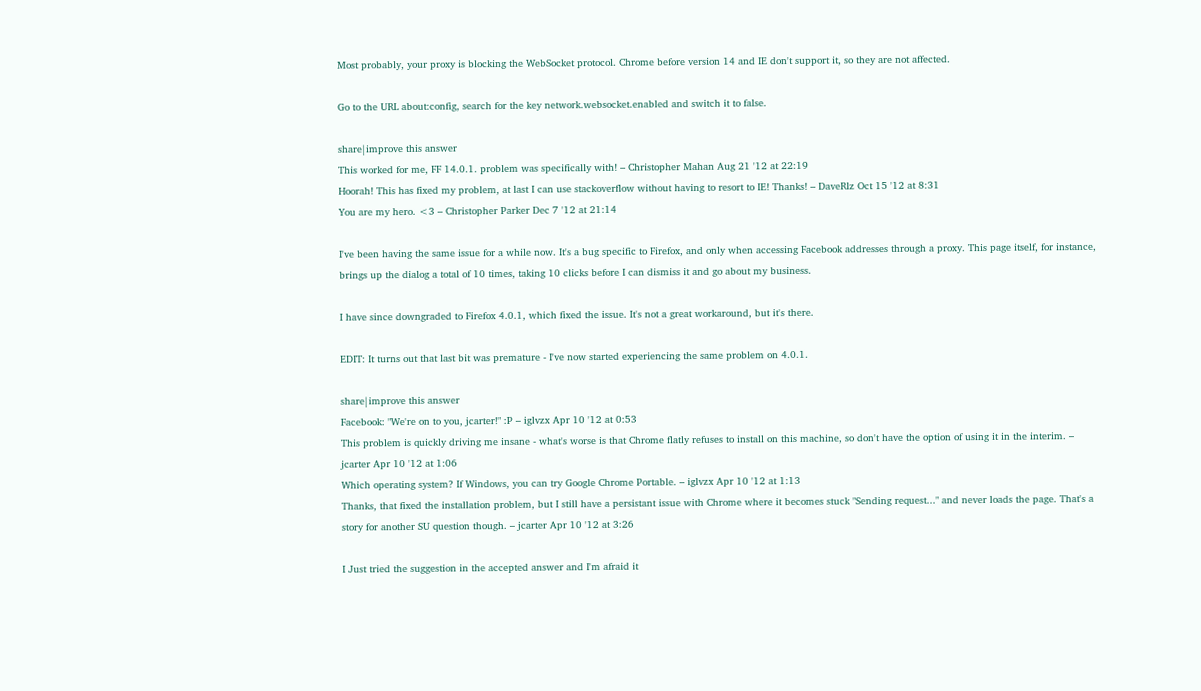Most probably, your proxy is blocking the WebSocket protocol. Chrome before version 14 and IE don't support it, so they are not affected.

Go to the URL about:config, search for the key network.websocket.enabled and switch it to false.

share|improve this answer
This worked for me, FF 14.0.1. problem was specifically with! – Christopher Mahan Aug 21 '12 at 22:19
Hoorah! This has fixed my problem, at last I can use stackoverflow without having to resort to IE! Thanks! – DaveRlz Oct 15 '12 at 8:31
You are my hero. <3 – Christopher Parker Dec 7 '12 at 21:14

I've been having the same issue for a while now. It's a bug specific to Firefox, and only when accessing Facebook addresses through a proxy. This page itself, for instance, brings up the dialog a total of 10 times, taking 10 clicks before I can dismiss it and go about my business.

I have since downgraded to Firefox 4.0.1, which fixed the issue. It's not a great workaround, but it's there.

EDIT: It turns out that last bit was premature - I've now started experiencing the same problem on 4.0.1.

share|improve this answer
Facebook: "We're on to you, jcarter!" :P – iglvzx Apr 10 '12 at 0:53
This problem is quickly driving me insane - what's worse is that Chrome flatly refuses to install on this machine, so don't have the option of using it in the interim. – jcarter Apr 10 '12 at 1:06
Which operating system? If Windows, you can try Google Chrome Portable. – iglvzx Apr 10 '12 at 1:13
Thanks, that fixed the installation problem, but I still have a persistant issue with Chrome where it becomes stuck "Sending request..." and never loads the page. That's a story for another SU question though. – jcarter Apr 10 '12 at 3:26

I Just tried the suggestion in the accepted answer and I'm afraid it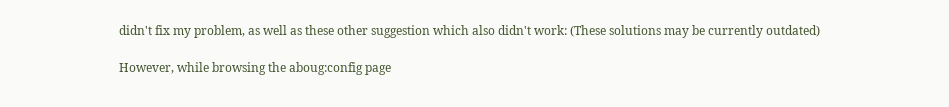didn't fix my problem, as well as these other suggestion which also didn't work: (These solutions may be currently outdated)

However, while browsing the aboug:config page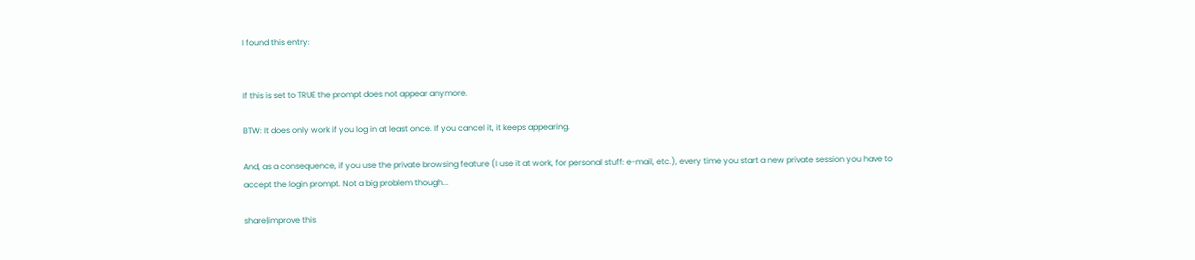I found this entry:


If this is set to TRUE the prompt does not appear anymore.

BTW: It does only work if you log in at least once. If you cancel it, it keeps appearing.

And, as a consequence, if you use the private browsing feature (I use it at work, for personal stuff: e-mail, etc.), every time you start a new private session you have to accept the login prompt. Not a big problem though...

share|improve this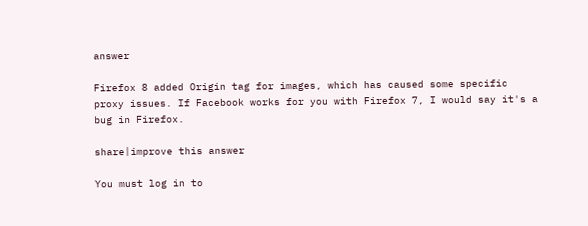answer

Firefox 8 added Origin tag for images, which has caused some specific proxy issues. If Facebook works for you with Firefox 7, I would say it's a bug in Firefox.

share|improve this answer

You must log in to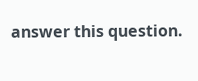answer this question.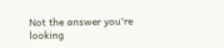Not the answer you're looking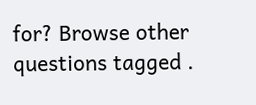for? Browse other questions tagged .